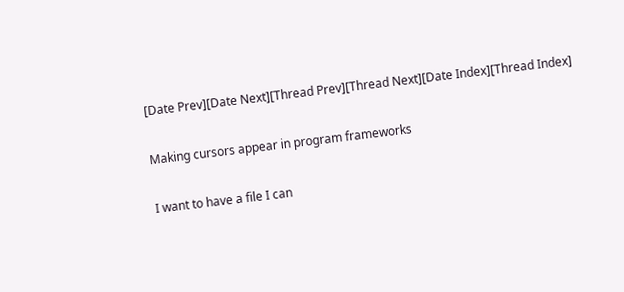[Date Prev][Date Next][Thread Prev][Thread Next][Date Index][Thread Index]

Making cursors appear in program frameworks

I want to have a file I can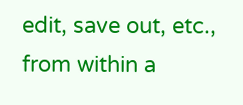edit, save out, etc., from within a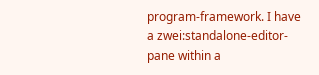program-framework. I have a zwei:standalone-editor-pane within a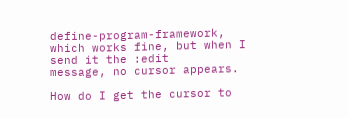define-program-framework, which works fine, but when I send it the :edit
message, no cursor appears.

How do I get the cursor to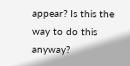appear? Is this the way to do this anyway?